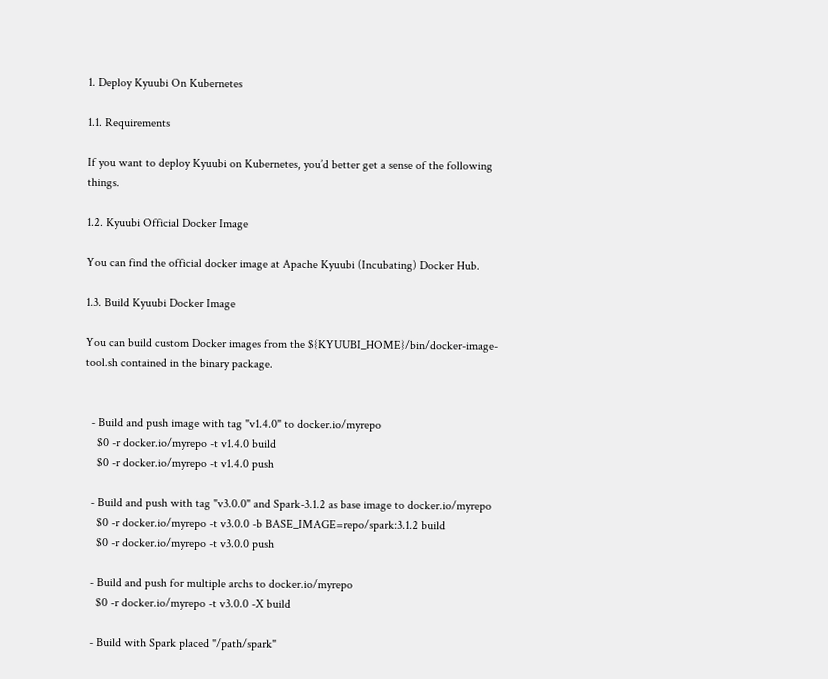1. Deploy Kyuubi On Kubernetes

1.1. Requirements

If you want to deploy Kyuubi on Kubernetes, you’d better get a sense of the following things.

1.2. Kyuubi Official Docker Image

You can find the official docker image at Apache Kyuubi (Incubating) Docker Hub.

1.3. Build Kyuubi Docker Image

You can build custom Docker images from the ${KYUUBI_HOME}/bin/docker-image-tool.sh contained in the binary package.


  - Build and push image with tag "v1.4.0" to docker.io/myrepo
    $0 -r docker.io/myrepo -t v1.4.0 build
    $0 -r docker.io/myrepo -t v1.4.0 push

  - Build and push with tag "v3.0.0" and Spark-3.1.2 as base image to docker.io/myrepo
    $0 -r docker.io/myrepo -t v3.0.0 -b BASE_IMAGE=repo/spark:3.1.2 build
    $0 -r docker.io/myrepo -t v3.0.0 push

  - Build and push for multiple archs to docker.io/myrepo
    $0 -r docker.io/myrepo -t v3.0.0 -X build

  - Build with Spark placed "/path/spark"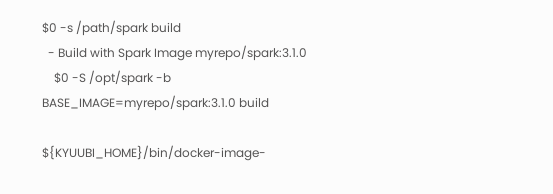$0 -s /path/spark build
  - Build with Spark Image myrepo/spark:3.1.0
    $0 -S /opt/spark -b BASE_IMAGE=myrepo/spark:3.1.0 build

${KYUUBI_HOME}/bin/docker-image-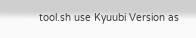tool.sh use Kyuubi Version as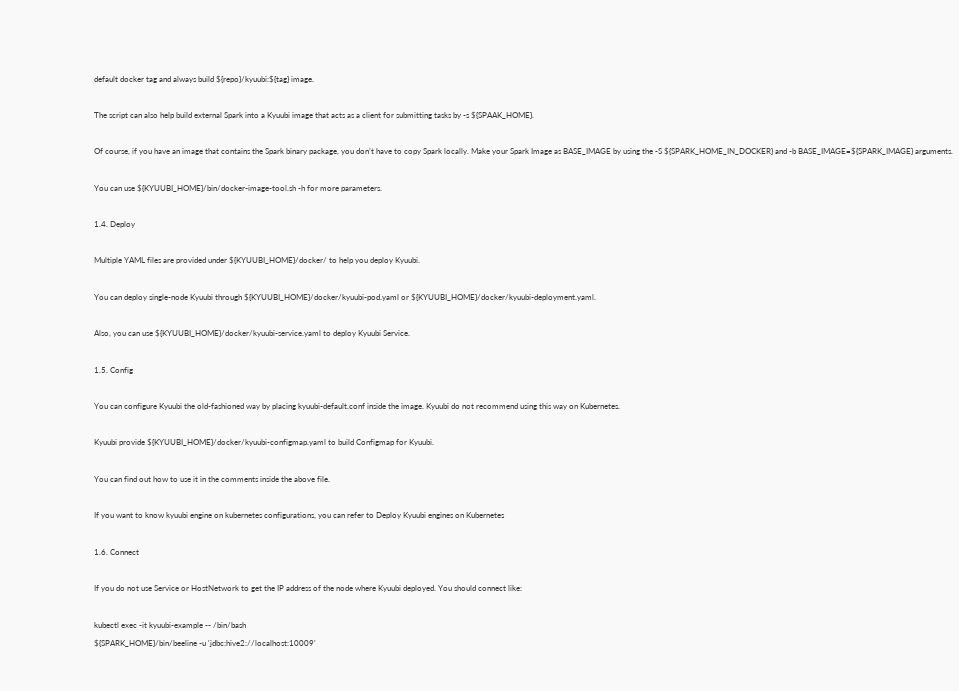default docker tag and always build ${repo}/kyuubi:${tag} image.

The script can also help build external Spark into a Kyuubi image that acts as a client for submitting tasks by -s ${SPAAK_HOME}.

Of course, if you have an image that contains the Spark binary package, you don’t have to copy Spark locally. Make your Spark Image as BASE_IMAGE by using the -S ${SPARK_HOME_IN_DOCKER} and -b BASE_IMAGE=${SPARK_IMAGE} arguments.

You can use ${KYUUBI_HOME}/bin/docker-image-tool.sh -h for more parameters.

1.4. Deploy

Multiple YAML files are provided under ${KYUUBI_HOME}/docker/ to help you deploy Kyuubi.

You can deploy single-node Kyuubi through ${KYUUBI_HOME}/docker/kyuubi-pod.yaml or ${KYUUBI_HOME}/docker/kyuubi-deployment.yaml.

Also, you can use ${KYUUBI_HOME}/docker/kyuubi-service.yaml to deploy Kyuubi Service.

1.5. Config

You can configure Kyuubi the old-fashioned way by placing kyuubi-default.conf inside the image. Kyuubi do not recommend using this way on Kubernetes.

Kyuubi provide ${KYUUBI_HOME}/docker/kyuubi-configmap.yaml to build Configmap for Kyuubi.

You can find out how to use it in the comments inside the above file.

If you want to know kyuubi engine on kubernetes configurations, you can refer to Deploy Kyuubi engines on Kubernetes

1.6. Connect

If you do not use Service or HostNetwork to get the IP address of the node where Kyuubi deployed. You should connect like:

kubectl exec -it kyuubi-example -- /bin/bash
${SPARK_HOME}/bin/beeline -u 'jdbc:hive2://localhost:10009'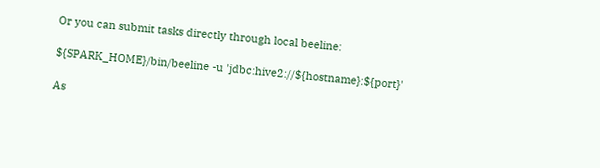Or you can submit tasks directly through local beeline:

${SPARK_HOME}/bin/beeline -u 'jdbc:hive2://${hostname}:${port}'

As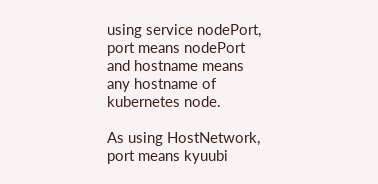using service nodePort, port means nodePort and hostname means any hostname of kubernetes node.

As using HostNetwork, port means kyuubi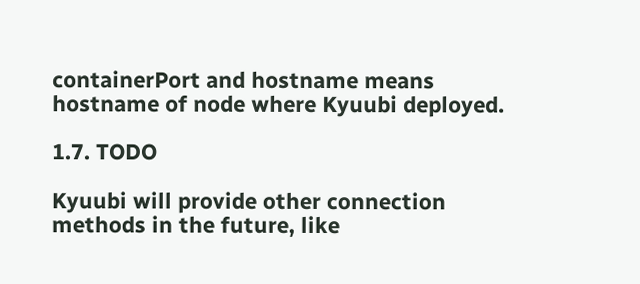containerPort and hostname means hostname of node where Kyuubi deployed.

1.7. TODO

Kyuubi will provide other connection methods in the future, like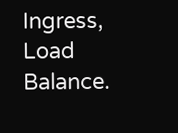Ingress, Load Balance.